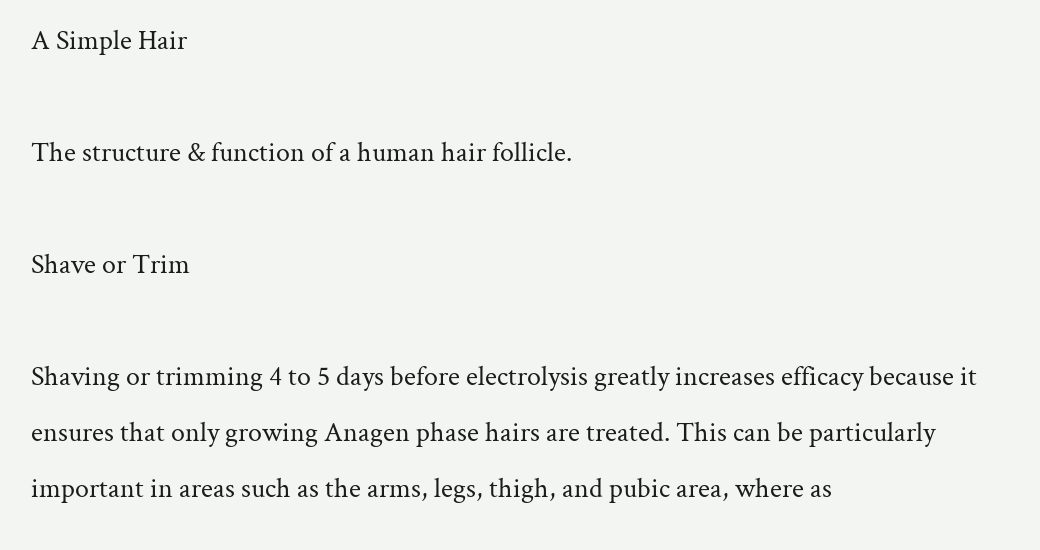A Simple Hair

The structure & function of a human hair follicle.

Shave or Trim

Shaving or trimming 4 to 5 days before electrolysis greatly increases efficacy because it ensures that only growing Anagen phase hairs are treated. This can be particularly important in areas such as the arms, legs, thigh, and pubic area, where as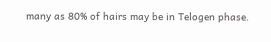many as 80% of hairs may be in Telogen phase.